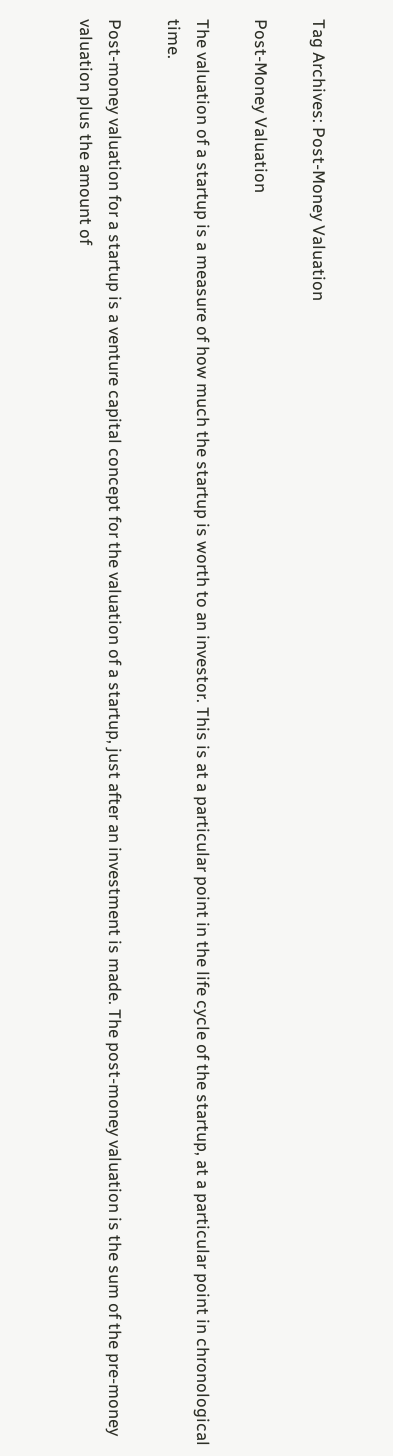Tag Archives: Post-Money Valuation

Post-Money Valuation

The valuation of a startup is a measure of how much the startup is worth to an investor. This is at a particular point in the life cycle of the startup, at a particular point in chronological time.

Post-money valuation for a startup is a venture capital concept for the valuation of a startup, just after an investment is made. The post-money valuation is the sum of the pre-money valuation plus the amount of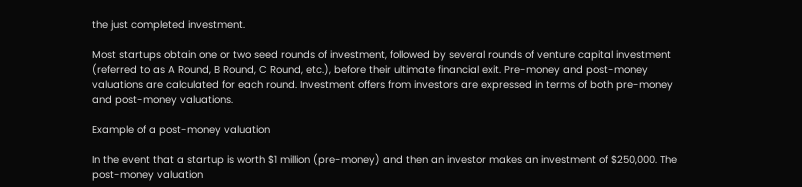the just completed investment.

Most startups obtain one or two seed rounds of investment, followed by several rounds of venture capital investment (referred to as A Round, B Round, C Round, etc.), before their ultimate financial exit. Pre-money and post-money valuations are calculated for each round. Investment offers from investors are expressed in terms of both pre-money and post-money valuations.

Example of a post-money valuation

In the event that a startup is worth $1 million (pre-money) and then an investor makes an investment of $250,000. The post-money valuation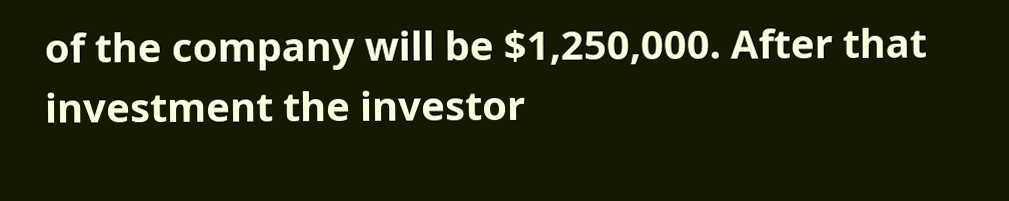of the company will be $1,250,000. After that investment the investor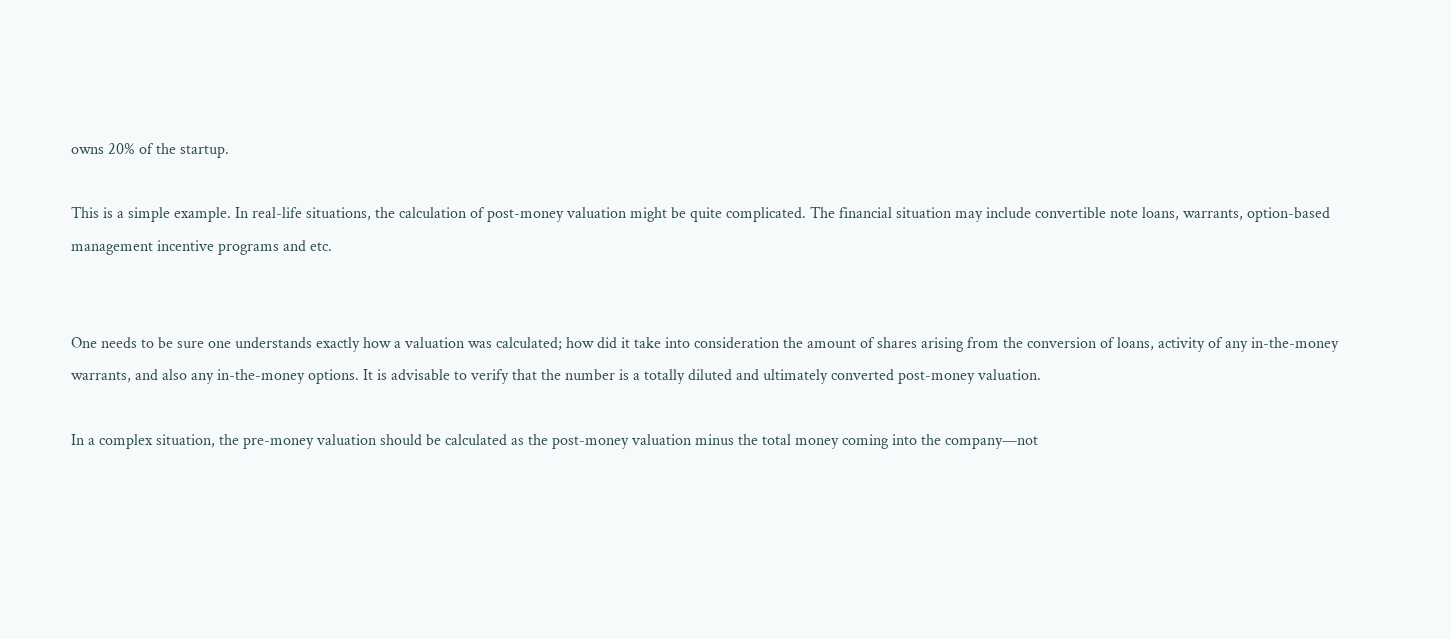owns 20% of the startup.

This is a simple example. In real-life situations, the calculation of post-money valuation might be quite complicated. The financial situation may include convertible note loans, warrants, option-based management incentive programs and etc.


One needs to be sure one understands exactly how a valuation was calculated; how did it take into consideration the amount of shares arising from the conversion of loans, activity of any in-the-money warrants, and also any in-the-money options. It is advisable to verify that the number is a totally diluted and ultimately converted post-money valuation.

In a complex situation, the pre-money valuation should be calculated as the post-money valuation minus the total money coming into the company—not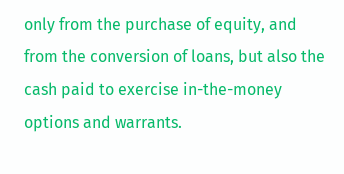only from the purchase of equity, and from the conversion of loans, but also the cash paid to exercise in-the-money options and warrants.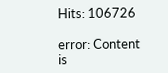Hits: 106726

error: Content is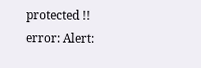protected !!
error: Alert: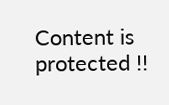Content is protected !!